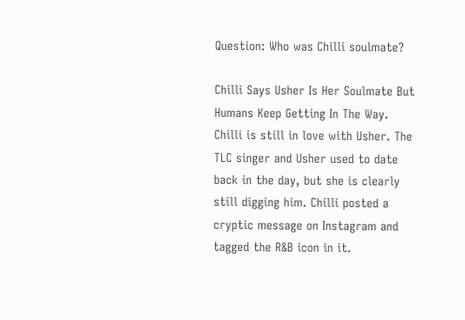Question: Who was Chilli soulmate?

Chilli Says Usher Is Her Soulmate But Humans Keep Getting In The Way. Chilli is still in love with Usher. The TLC singer and Usher used to date back in the day, but she is clearly still digging him. Chilli posted a cryptic message on Instagram and tagged the R&B icon in it.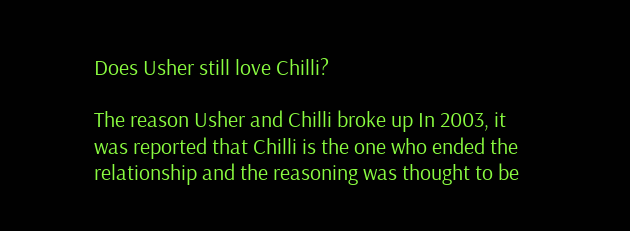Does Usher still love Chilli?

The reason Usher and Chilli broke up In 2003, it was reported that Chilli is the one who ended the relationship and the reasoning was thought to be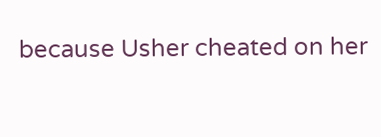because Usher cheated on her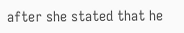after she stated that he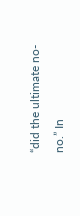“did the ultimate no-no.” In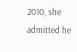2010, she admitted he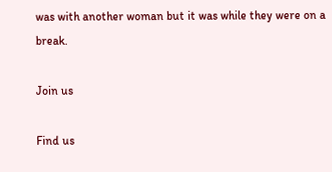was with another woman but it was while they were on a break.

Join us

Find us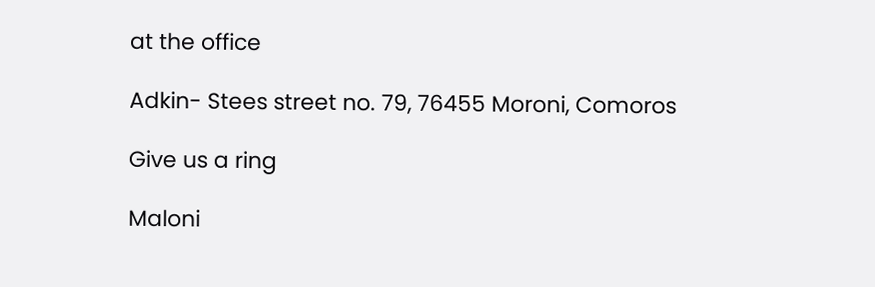at the office

Adkin- Stees street no. 79, 76455 Moroni, Comoros

Give us a ring

Maloni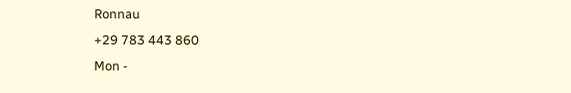Ronnau
+29 783 443 860
Mon -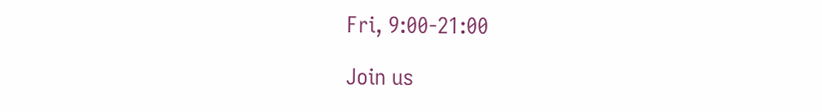Fri, 9:00-21:00

Join us